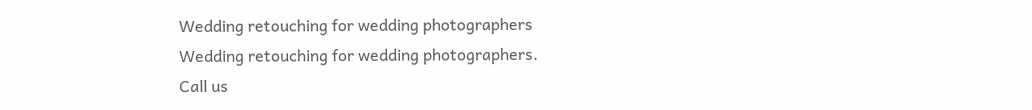Wedding retouching for wedding photographers
Wedding retouching for wedding photographers.
Call us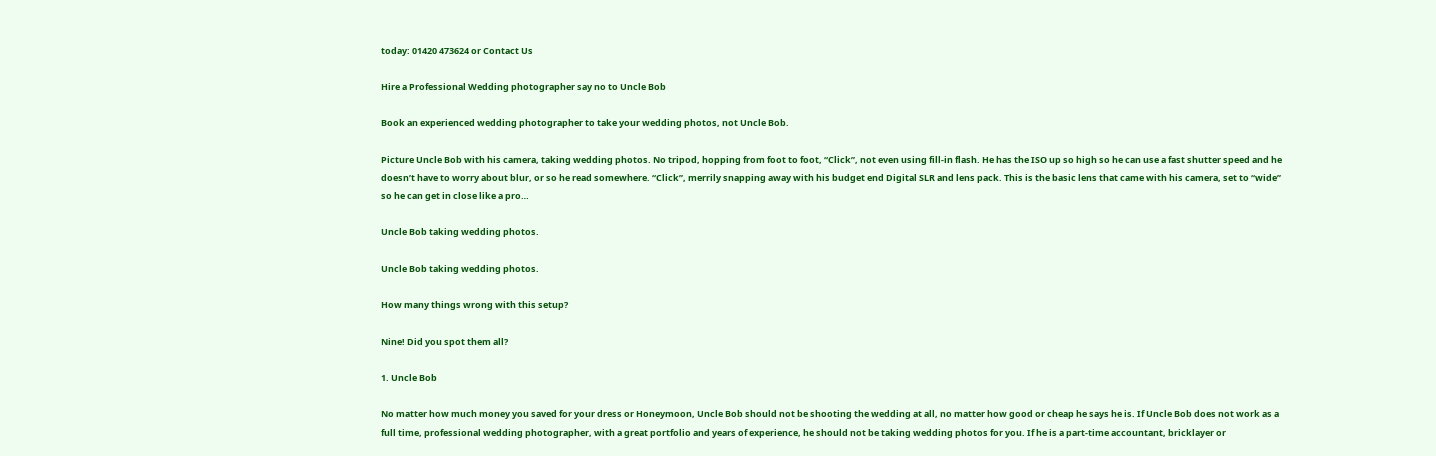today: 01420 473624 or Contact Us

Hire a Professional Wedding photographer say no to Uncle Bob

Book an experienced wedding photographer to take your wedding photos, not Uncle Bob.

Picture Uncle Bob with his camera, taking wedding photos. No tripod, hopping from foot to foot, “Click”, not even using fill-in flash. He has the ISO up so high so he can use a fast shutter speed and he doesn’t have to worry about blur, or so he read somewhere. “Click”, merrily snapping away with his budget end Digital SLR and lens pack. This is the basic lens that came with his camera, set to “wide” so he can get in close like a pro…

Uncle Bob taking wedding photos.

Uncle Bob taking wedding photos.

How many things wrong with this setup?

Nine! Did you spot them all?

1. Uncle Bob

No matter how much money you saved for your dress or Honeymoon, Uncle Bob should not be shooting the wedding at all, no matter how good or cheap he says he is. If Uncle Bob does not work as a full time, professional wedding photographer, with a great portfolio and years of experience, he should not be taking wedding photos for you. If he is a part-time accountant, bricklayer or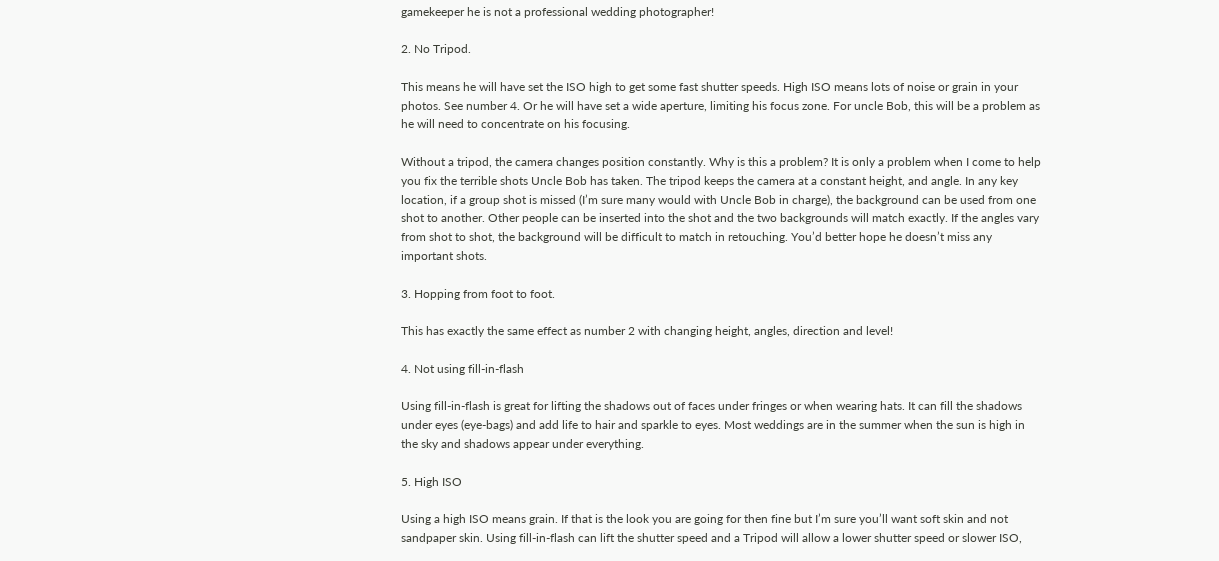gamekeeper he is not a professional wedding photographer!

2. No Tripod.

This means he will have set the ISO high to get some fast shutter speeds. High ISO means lots of noise or grain in your photos. See number 4. Or he will have set a wide aperture, limiting his focus zone. For uncle Bob, this will be a problem as he will need to concentrate on his focusing.

Without a tripod, the camera changes position constantly. Why is this a problem? It is only a problem when I come to help you fix the terrible shots Uncle Bob has taken. The tripod keeps the camera at a constant height, and angle. In any key location, if a group shot is missed (I’m sure many would with Uncle Bob in charge), the background can be used from one shot to another. Other people can be inserted into the shot and the two backgrounds will match exactly. If the angles vary from shot to shot, the background will be difficult to match in retouching. You’d better hope he doesn’t miss any important shots.

3. Hopping from foot to foot.

This has exactly the same effect as number 2 with changing height, angles, direction and level!

4. Not using fill-in-flash

Using fill-in-flash is great for lifting the shadows out of faces under fringes or when wearing hats. It can fill the shadows under eyes (eye-bags) and add life to hair and sparkle to eyes. Most weddings are in the summer when the sun is high in the sky and shadows appear under everything.

5. High ISO

Using a high ISO means grain. If that is the look you are going for then fine but I’m sure you’ll want soft skin and not sandpaper skin. Using fill-in-flash can lift the shutter speed and a Tripod will allow a lower shutter speed or slower ISO,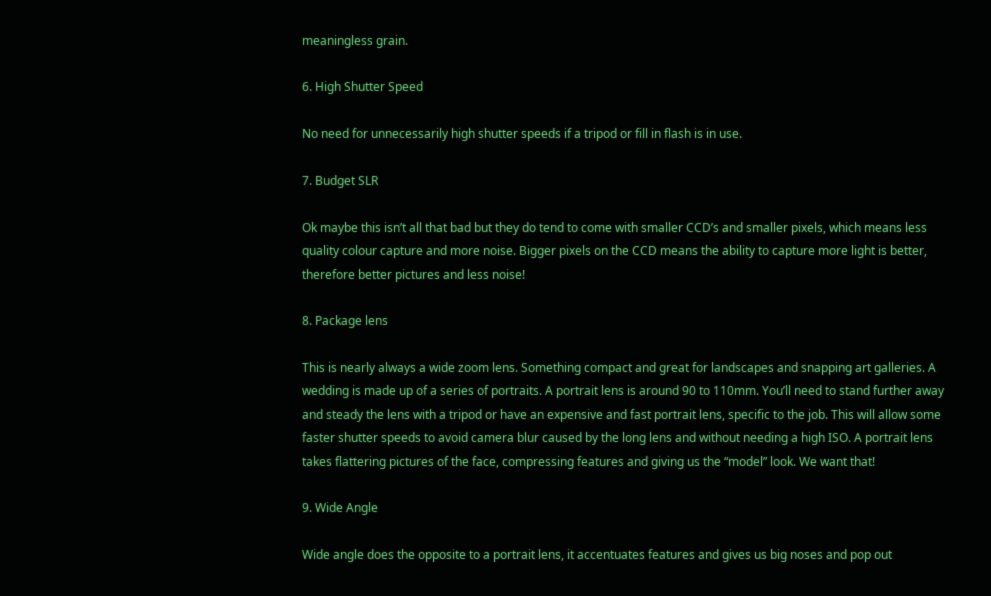meaningless grain.

6. High Shutter Speed

No need for unnecessarily high shutter speeds if a tripod or fill in flash is in use.

7. Budget SLR

Ok maybe this isn’t all that bad but they do tend to come with smaller CCD’s and smaller pixels, which means less quality colour capture and more noise. Bigger pixels on the CCD means the ability to capture more light is better, therefore better pictures and less noise!

8. Package lens

This is nearly always a wide zoom lens. Something compact and great for landscapes and snapping art galleries. A wedding is made up of a series of portraits. A portrait lens is around 90 to 110mm. You’ll need to stand further away and steady the lens with a tripod or have an expensive and fast portrait lens, specific to the job. This will allow some faster shutter speeds to avoid camera blur caused by the long lens and without needing a high ISO. A portrait lens takes flattering pictures of the face, compressing features and giving us the “model” look. We want that!

9. Wide Angle

Wide angle does the opposite to a portrait lens, it accentuates features and gives us big noses and pop out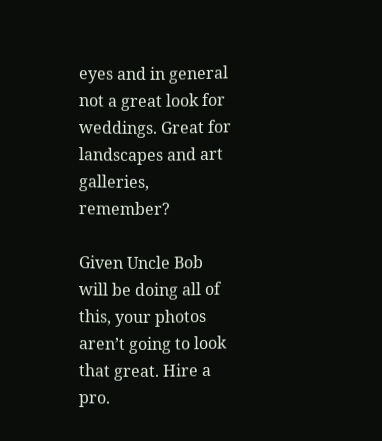eyes and in general not a great look for weddings. Great for landscapes and art galleries, remember?

Given Uncle Bob will be doing all of this, your photos aren’t going to look that great. Hire a pro.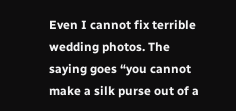Even I cannot fix terrible wedding photos. The saying goes “you cannot make a silk purse out of a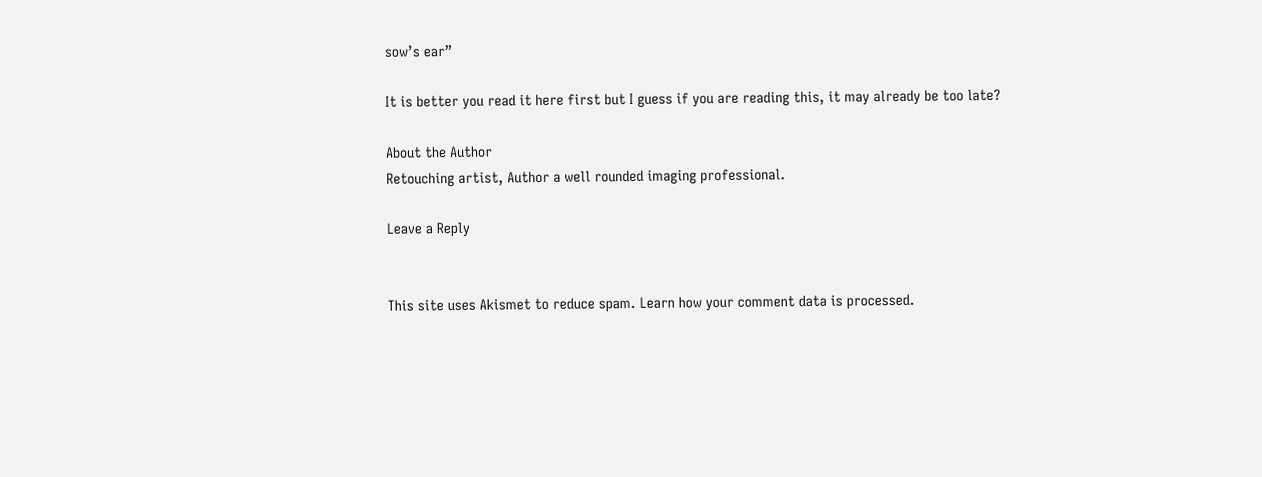sow’s ear”

It is better you read it here first but I guess if you are reading this, it may already be too late?

About the Author
Retouching artist, Author a well rounded imaging professional.

Leave a Reply


This site uses Akismet to reduce spam. Learn how your comment data is processed.